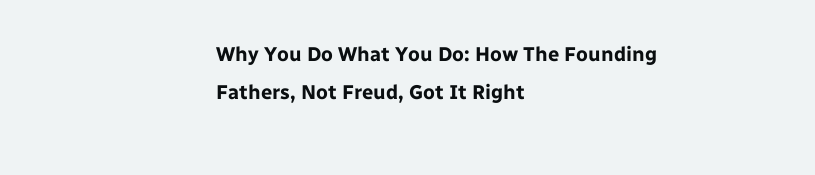Why You Do What You Do: How The Founding Fathers, Not Freud, Got It Right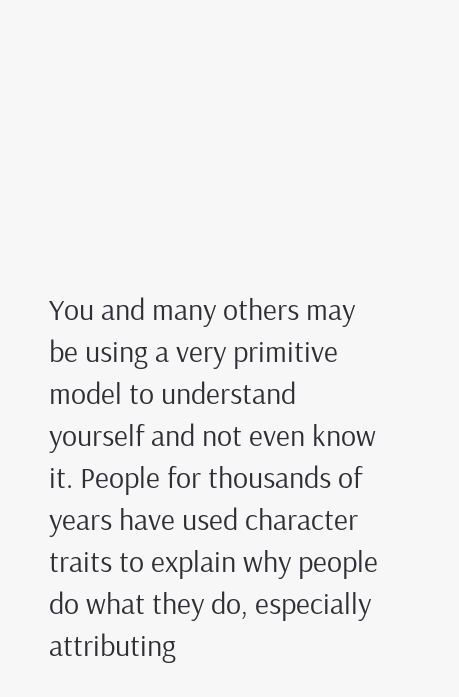You and many others may be using a very primitive model to understand yourself and not even know it. People for thousands of years have used character traits to explain why people do what they do, especially attributing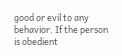good or evil to any behavior. If the person is obedient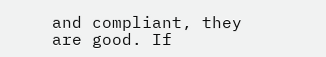and compliant, they are good. If